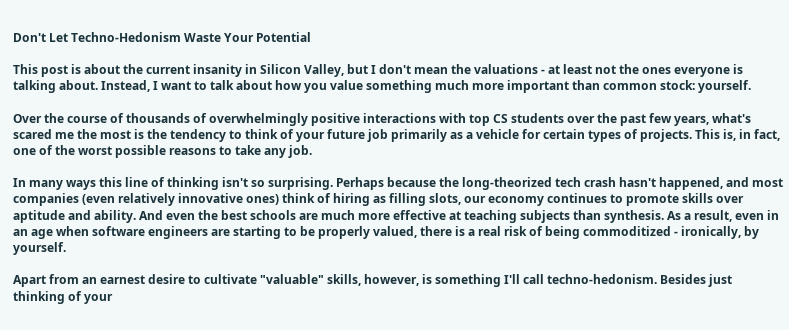Don't Let Techno-Hedonism Waste Your Potential

This post is about the current insanity in Silicon Valley, but I don't mean the valuations - at least not the ones everyone is talking about. Instead, I want to talk about how you value something much more important than common stock: yourself.

Over the course of thousands of overwhelmingly positive interactions with top CS students over the past few years, what's scared me the most is the tendency to think of your future job primarily as a vehicle for certain types of projects. This is, in fact, one of the worst possible reasons to take any job.

In many ways this line of thinking isn't so surprising. Perhaps because the long-theorized tech crash hasn't happened, and most companies (even relatively innovative ones) think of hiring as filling slots, our economy continues to promote skills over aptitude and ability. And even the best schools are much more effective at teaching subjects than synthesis. As a result, even in an age when software engineers are starting to be properly valued, there is a real risk of being commoditized - ironically, by yourself.

Apart from an earnest desire to cultivate "valuable" skills, however, is something I'll call techno-hedonism. Besides just thinking of your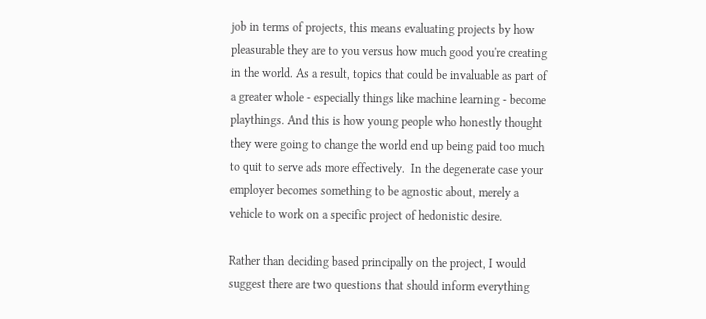job in terms of projects, this means evaluating projects by how pleasurable they are to you versus how much good you're creating in the world. As a result, topics that could be invaluable as part of a greater whole - especially things like machine learning - become playthings. And this is how young people who honestly thought they were going to change the world end up being paid too much to quit to serve ads more effectively.  In the degenerate case your employer becomes something to be agnostic about, merely a vehicle to work on a specific project of hedonistic desire.

Rather than deciding based principally on the project, I would suggest there are two questions that should inform everything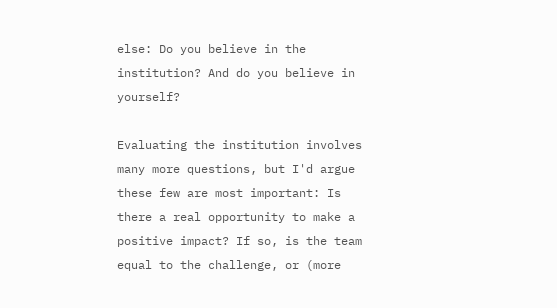else: Do you believe in the institution? And do you believe in yourself?

Evaluating the institution involves many more questions, but I'd argue these few are most important: Is there a real opportunity to make a positive impact? If so, is the team equal to the challenge, or (more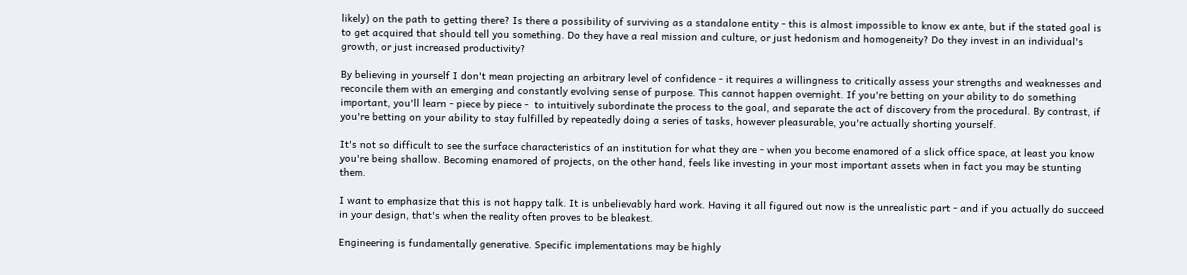likely) on the path to getting there? Is there a possibility of surviving as a standalone entity - this is almost impossible to know ex ante, but if the stated goal is to get acquired that should tell you something. Do they have a real mission and culture, or just hedonism and homogeneity? Do they invest in an individual's growth, or just increased productivity?

By believing in yourself I don't mean projecting an arbitrary level of confidence - it requires a willingness to critically assess your strengths and weaknesses and reconcile them with an emerging and constantly evolving sense of purpose. This cannot happen overnight. If you're betting on your ability to do something important, you'll learn - piece by piece -  to intuitively subordinate the process to the goal, and separate the act of discovery from the procedural. By contrast, if you're betting on your ability to stay fulfilled by repeatedly doing a series of tasks, however pleasurable, you're actually shorting yourself.

It's not so difficult to see the surface characteristics of an institution for what they are - when you become enamored of a slick office space, at least you know you're being shallow. Becoming enamored of projects, on the other hand, feels like investing in your most important assets when in fact you may be stunting them.

I want to emphasize that this is not happy talk. It is unbelievably hard work. Having it all figured out now is the unrealistic part - and if you actually do succeed in your design, that's when the reality often proves to be bleakest.

Engineering is fundamentally generative. Specific implementations may be highly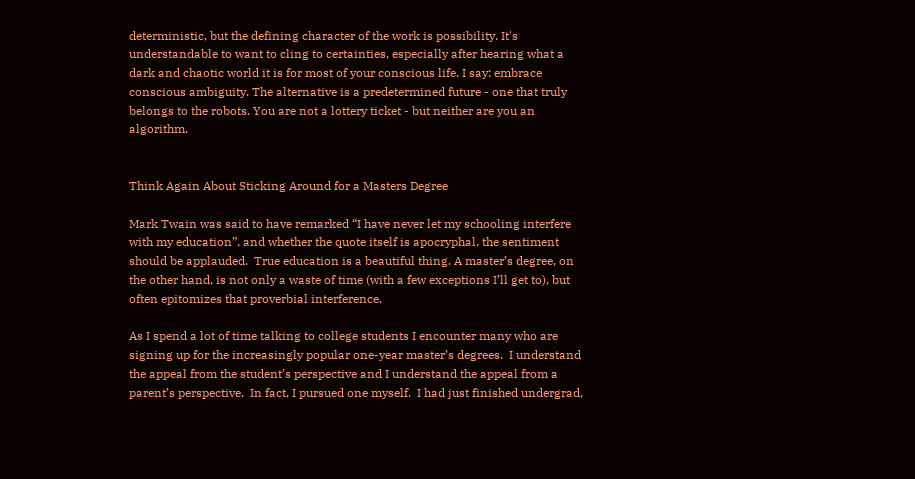deterministic, but the defining character of the work is possibility. It's understandable to want to cling to certainties, especially after hearing what a dark and chaotic world it is for most of your conscious life. I say: embrace conscious ambiguity. The alternative is a predetermined future - one that truly belongs to the robots. You are not a lottery ticket - but neither are you an algorithm.


Think Again About Sticking Around for a Masters Degree

Mark Twain was said to have remarked “I have never let my schooling interfere with my education”, and whether the quote itself is apocryphal, the sentiment should be applauded.  True education is a beautiful thing. A master’s degree, on the other hand, is not only a waste of time (with a few exceptions I’ll get to), but often epitomizes that proverbial interference.

As I spend a lot of time talking to college students I encounter many who are signing up for the increasingly popular one-year master’s degrees.  I understand the appeal from the student’s perspective and I understand the appeal from a parent’s perspective.  In fact, I pursued one myself.  I had just finished undergrad,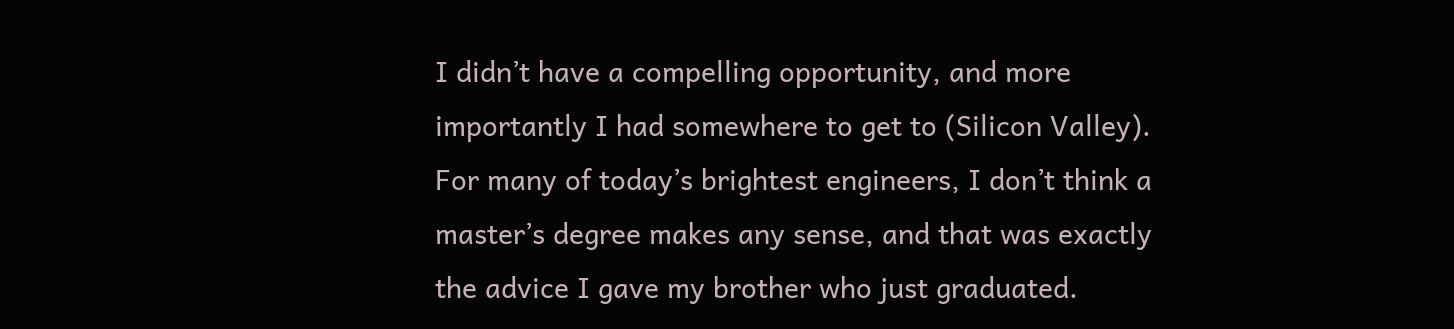I didn’t have a compelling opportunity, and more importantly I had somewhere to get to (Silicon Valley).  For many of today’s brightest engineers, I don’t think a master’s degree makes any sense, and that was exactly the advice I gave my brother who just graduated.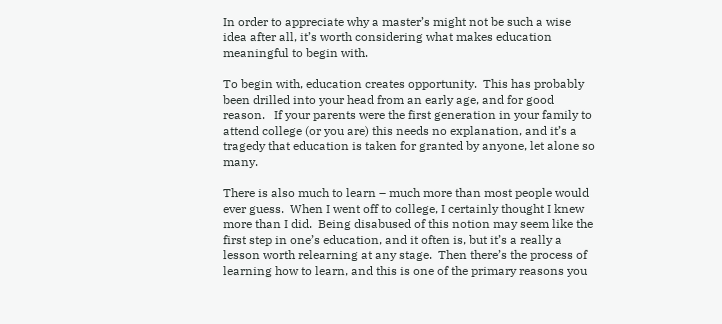In order to appreciate why a master’s might not be such a wise idea after all, it’s worth considering what makes education meaningful to begin with.

To begin with, education creates opportunity.  This has probably been drilled into your head from an early age, and for good reason.   If your parents were the first generation in your family to attend college (or you are) this needs no explanation, and it’s a tragedy that education is taken for granted by anyone, let alone so many.

There is also much to learn – much more than most people would ever guess.  When I went off to college, I certainly thought I knew more than I did.  Being disabused of this notion may seem like the first step in one’s education, and it often is, but it’s a really a lesson worth relearning at any stage.  Then there’s the process of learning how to learn, and this is one of the primary reasons you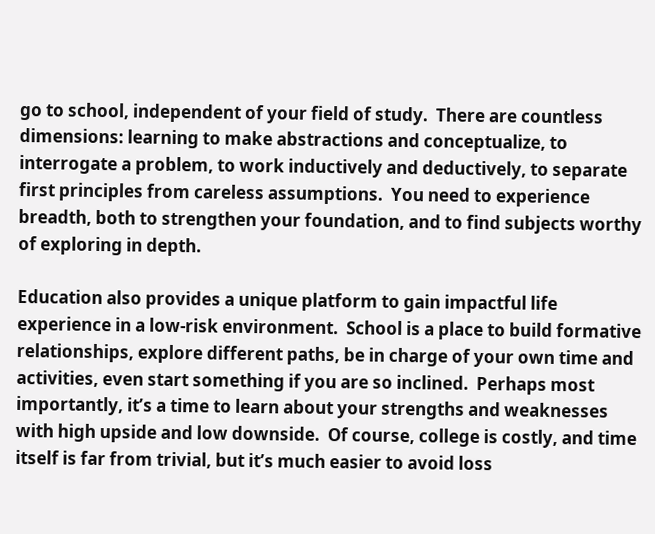go to school, independent of your field of study.  There are countless dimensions: learning to make abstractions and conceptualize, to interrogate a problem, to work inductively and deductively, to separate first principles from careless assumptions.  You need to experience breadth, both to strengthen your foundation, and to find subjects worthy of exploring in depth.

Education also provides a unique platform to gain impactful life experience in a low-risk environment.  School is a place to build formative relationships, explore different paths, be in charge of your own time and activities, even start something if you are so inclined.  Perhaps most importantly, it’s a time to learn about your strengths and weaknesses with high upside and low downside.  Of course, college is costly, and time itself is far from trivial, but it’s much easier to avoid loss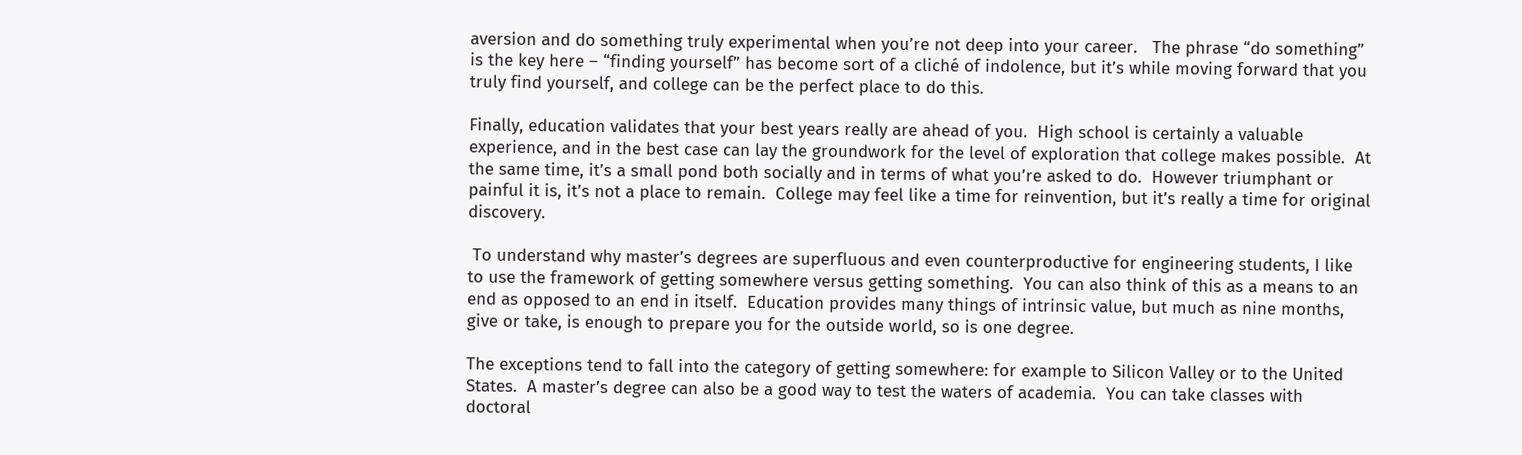aversion and do something truly experimental when you’re not deep into your career.   The phrase “do something” is the key here – “finding yourself” has become sort of a cliché of indolence, but it’s while moving forward that you truly find yourself, and college can be the perfect place to do this.

Finally, education validates that your best years really are ahead of you.  High school is certainly a valuable experience, and in the best case can lay the groundwork for the level of exploration that college makes possible.  At the same time, it’s a small pond both socially and in terms of what you’re asked to do.  However triumphant or painful it is, it’s not a place to remain.  College may feel like a time for reinvention, but it’s really a time for original discovery.

 To understand why master’s degrees are superfluous and even counterproductive for engineering students, I like to use the framework of getting somewhere versus getting something.  You can also think of this as a means to an end as opposed to an end in itself.  Education provides many things of intrinsic value, but much as nine months, give or take, is enough to prepare you for the outside world, so is one degree.

The exceptions tend to fall into the category of getting somewhere: for example to Silicon Valley or to the United States.  A master’s degree can also be a good way to test the waters of academia.  You can take classes with doctoral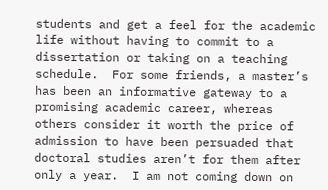students and get a feel for the academic life without having to commit to a dissertation or taking on a teaching schedule.  For some friends, a master’s has been an informative gateway to a promising academic career, whereas others consider it worth the price of admission to have been persuaded that doctoral studies aren’t for them after only a year.  I am not coming down on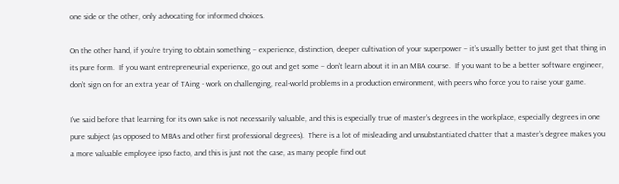one side or the other, only advocating for informed choices.

On the other hand, if you’re trying to obtain something – experience, distinction, deeper cultivation of your superpower – it’s usually better to just get that thing in its pure form.  If you want entrepreneurial experience, go out and get some – don’t learn about it in an MBA course.  If you want to be a better software engineer, don’t sign on for an extra year of TAing - work on challenging, real-world problems in a production environment, with peers who force you to raise your game.

I’ve said before that learning for its own sake is not necessarily valuable, and this is especially true of master’s degrees in the workplace, especially degrees in one pure subject (as opposed to MBAs and other first professional degrees).  There is a lot of misleading and unsubstantiated chatter that a master’s degree makes you a more valuable employee ipso facto, and this is just not the case, as many people find out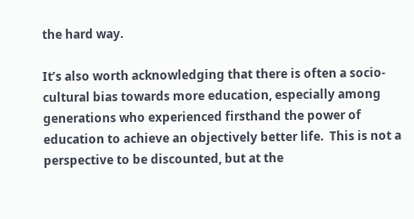the hard way.

It’s also worth acknowledging that there is often a socio-cultural bias towards more education, especially among generations who experienced firsthand the power of education to achieve an objectively better life.  This is not a perspective to be discounted, but at the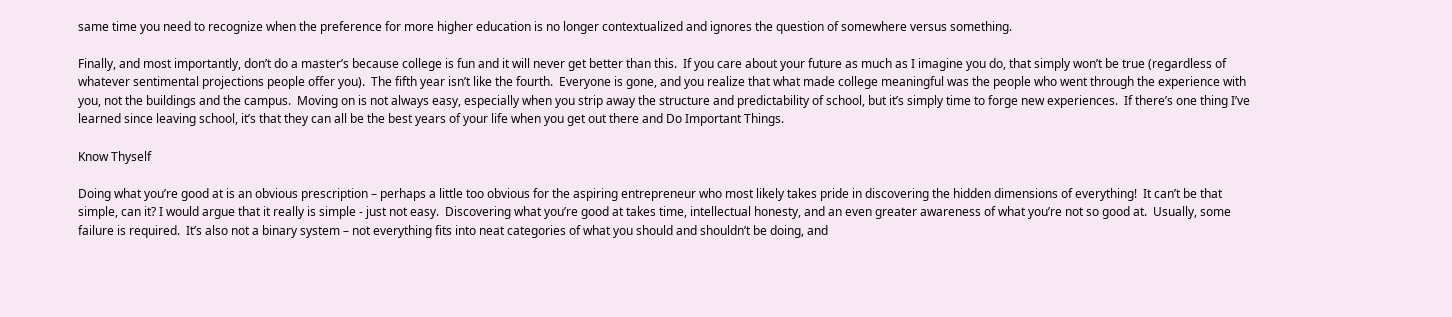same time you need to recognize when the preference for more higher education is no longer contextualized and ignores the question of somewhere versus something.

Finally, and most importantly, don’t do a master’s because college is fun and it will never get better than this.  If you care about your future as much as I imagine you do, that simply won’t be true (regardless of whatever sentimental projections people offer you).  The fifth year isn’t like the fourth.  Everyone is gone, and you realize that what made college meaningful was the people who went through the experience with you, not the buildings and the campus.  Moving on is not always easy, especially when you strip away the structure and predictability of school, but it’s simply time to forge new experiences.  If there’s one thing I’ve learned since leaving school, it’s that they can all be the best years of your life when you get out there and Do Important Things.

Know Thyself

Doing what you’re good at is an obvious prescription – perhaps a little too obvious for the aspiring entrepreneur who most likely takes pride in discovering the hidden dimensions of everything!  It can’t be that simple, can it? I would argue that it really is simple - just not easy.  Discovering what you’re good at takes time, intellectual honesty, and an even greater awareness of what you’re not so good at.  Usually, some failure is required.  It’s also not a binary system – not everything fits into neat categories of what you should and shouldn’t be doing, and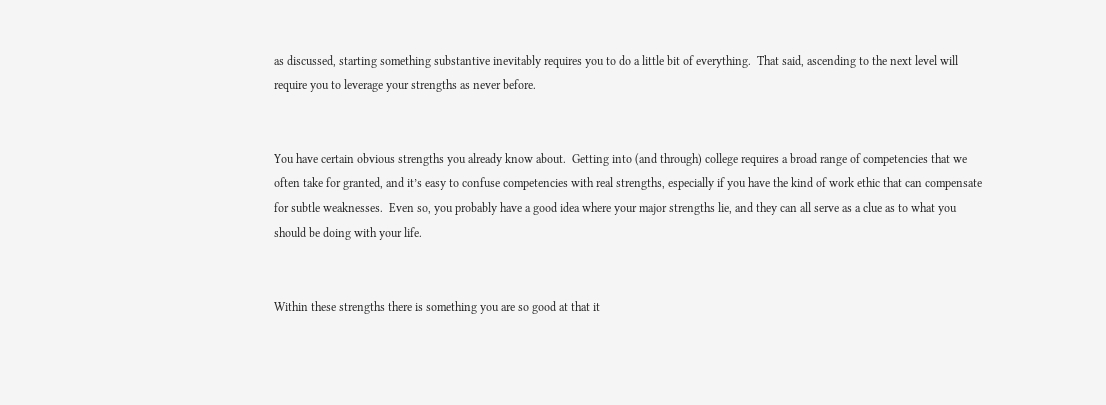as discussed, starting something substantive inevitably requires you to do a little bit of everything.  That said, ascending to the next level will require you to leverage your strengths as never before.


You have certain obvious strengths you already know about.  Getting into (and through) college requires a broad range of competencies that we often take for granted, and it’s easy to confuse competencies with real strengths, especially if you have the kind of work ethic that can compensate for subtle weaknesses.  Even so, you probably have a good idea where your major strengths lie, and they can all serve as a clue as to what you should be doing with your life.


Within these strengths there is something you are so good at that it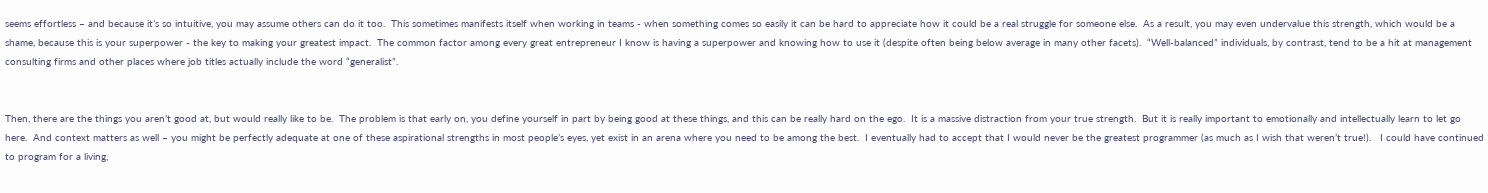seems effortless – and because it’s so intuitive, you may assume others can do it too.  This sometimes manifests itself when working in teams - when something comes so easily it can be hard to appreciate how it could be a real struggle for someone else.  As a result, you may even undervalue this strength, which would be a shame, because this is your superpower - the key to making your greatest impact.  The common factor among every great entrepreneur I know is having a superpower and knowing how to use it (despite often being below average in many other facets).  “Well-balanced” individuals, by contrast, tend to be a hit at management consulting firms and other places where job titles actually include the word “generalist”.


Then, there are the things you aren’t good at, but would really like to be.  The problem is that early on, you define yourself in part by being good at these things, and this can be really hard on the ego.  It is a massive distraction from your true strength.  But it is really important to emotionally and intellectually learn to let go here.  And context matters as well – you might be perfectly adequate at one of these aspirational strengths in most people’s eyes, yet exist in an arena where you need to be among the best.  I eventually had to accept that I would never be the greatest programmer (as much as I wish that weren’t true!).   I could have continued to program for a living,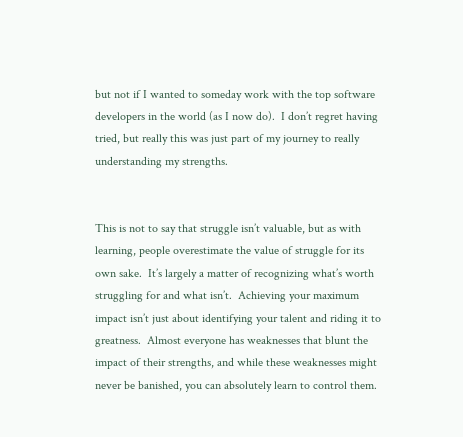but not if I wanted to someday work with the top software developers in the world (as I now do).  I don’t regret having tried, but really this was just part of my journey to really understanding my strengths.


This is not to say that struggle isn’t valuable, but as with learning, people overestimate the value of struggle for its own sake.  It’s largely a matter of recognizing what’s worth struggling for and what isn’t.  Achieving your maximum impact isn’t just about identifying your talent and riding it to greatness.  Almost everyone has weaknesses that blunt the impact of their strengths, and while these weaknesses might never be banished, you can absolutely learn to control them.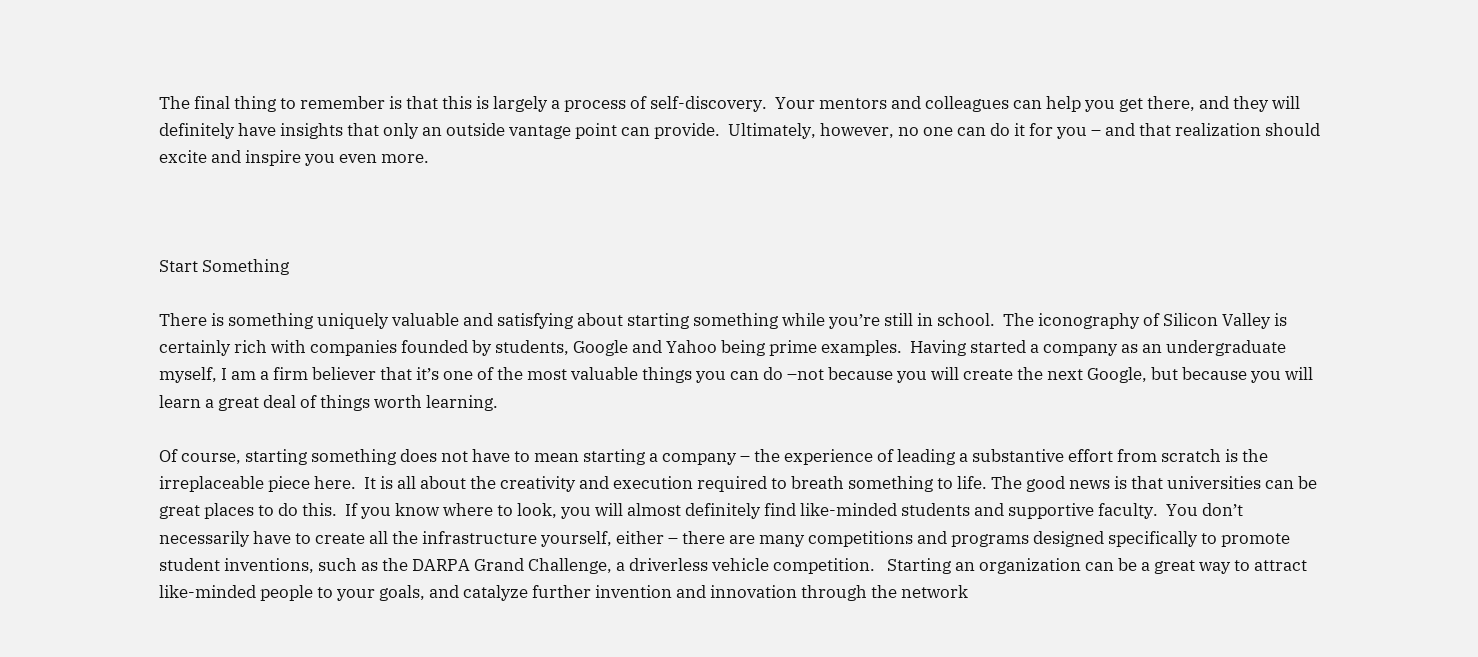The final thing to remember is that this is largely a process of self-discovery.  Your mentors and colleagues can help you get there, and they will definitely have insights that only an outside vantage point can provide.  Ultimately, however, no one can do it for you – and that realization should excite and inspire you even more.



Start Something

There is something uniquely valuable and satisfying about starting something while you’re still in school.  The iconography of Silicon Valley is certainly rich with companies founded by students, Google and Yahoo being prime examples.  Having started a company as an undergraduate myself, I am a firm believer that it’s one of the most valuable things you can do –not because you will create the next Google, but because you will learn a great deal of things worth learning.

Of course, starting something does not have to mean starting a company – the experience of leading a substantive effort from scratch is the irreplaceable piece here.  It is all about the creativity and execution required to breath something to life. The good news is that universities can be great places to do this.  If you know where to look, you will almost definitely find like-minded students and supportive faculty.  You don’t necessarily have to create all the infrastructure yourself, either – there are many competitions and programs designed specifically to promote student inventions, such as the DARPA Grand Challenge, a driverless vehicle competition.   Starting an organization can be a great way to attract like-minded people to your goals, and catalyze further invention and innovation through the network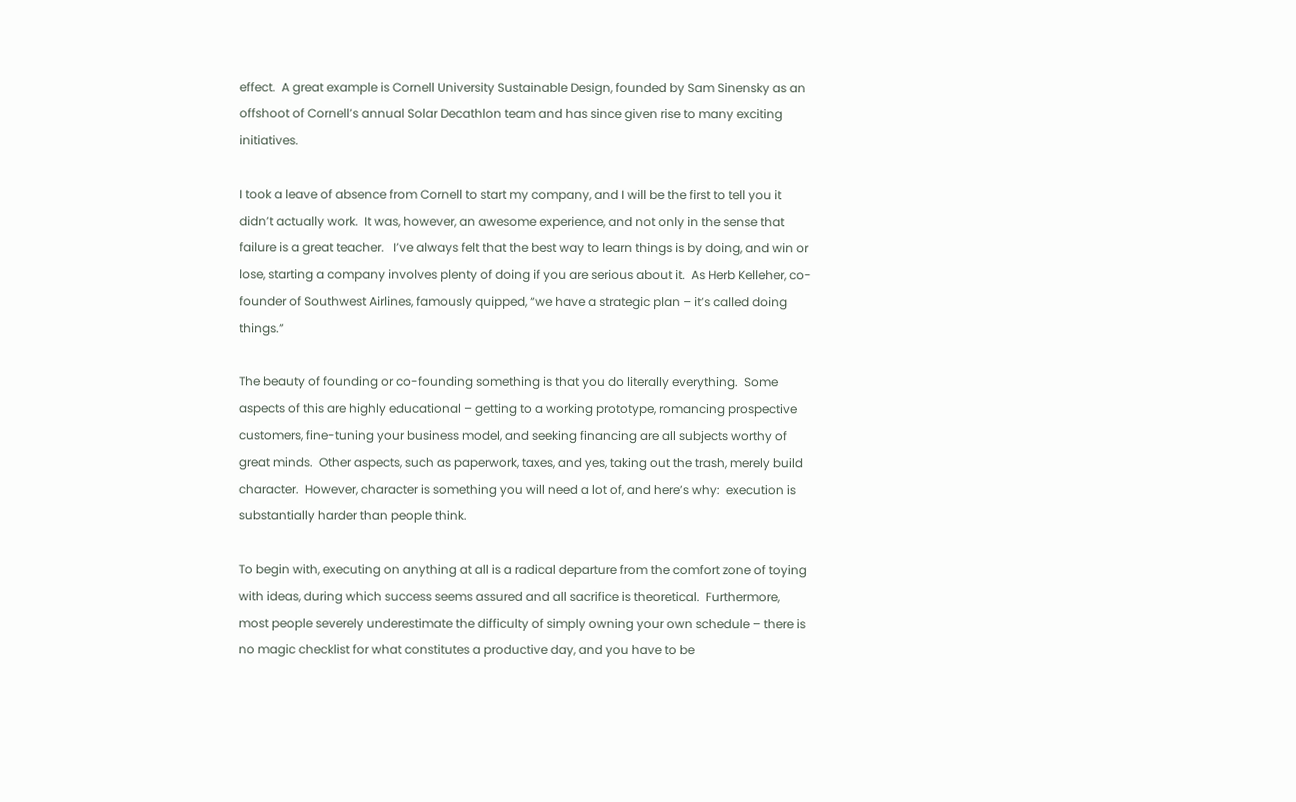effect.  A great example is Cornell University Sustainable Design, founded by Sam Sinensky as an offshoot of Cornell’s annual Solar Decathlon team and has since given rise to many exciting initiatives.

I took a leave of absence from Cornell to start my company, and I will be the first to tell you it didn’t actually work.  It was, however, an awesome experience, and not only in the sense that failure is a great teacher.   I’ve always felt that the best way to learn things is by doing, and win or lose, starting a company involves plenty of doing if you are serious about it.  As Herb Kelleher, co-founder of Southwest Airlines, famously quipped, “we have a strategic plan – it’s called doing things.”

The beauty of founding or co-founding something is that you do literally everything.  Some aspects of this are highly educational – getting to a working prototype, romancing prospective customers, fine-tuning your business model, and seeking financing are all subjects worthy of great minds.  Other aspects, such as paperwork, taxes, and yes, taking out the trash, merely build character.  However, character is something you will need a lot of, and here’s why:  execution is substantially harder than people think.

To begin with, executing on anything at all is a radical departure from the comfort zone of toying with ideas, during which success seems assured and all sacrifice is theoretical.  Furthermore, most people severely underestimate the difficulty of simply owning your own schedule – there is no magic checklist for what constitutes a productive day, and you have to be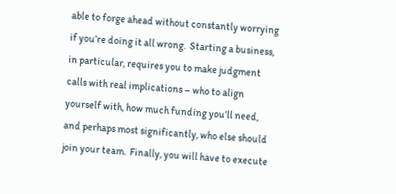able to forge ahead without constantly worrying if you’re doing it all wrong.  Starting a business, in particular, requires you to make judgment calls with real implications – who to align yourself with, how much funding you’ll need, and perhaps most significantly, who else should join your team.  Finally, you will have to execute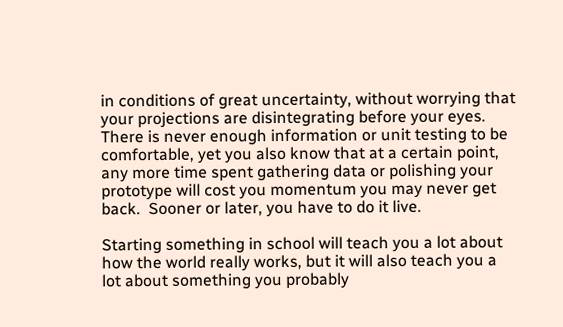in conditions of great uncertainty, without worrying that your projections are disintegrating before your eyes.  There is never enough information or unit testing to be comfortable, yet you also know that at a certain point, any more time spent gathering data or polishing your prototype will cost you momentum you may never get back.  Sooner or later, you have to do it live.

Starting something in school will teach you a lot about how the world really works, but it will also teach you a lot about something you probably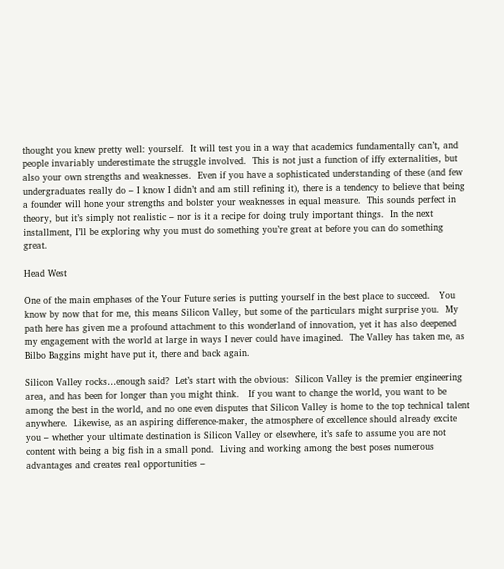thought you knew pretty well: yourself.  It will test you in a way that academics fundamentally can’t, and people invariably underestimate the struggle involved.  This is not just a function of iffy externalities, but also your own strengths and weaknesses.  Even if you have a sophisticated understanding of these (and few undergraduates really do – I know I didn’t and am still refining it), there is a tendency to believe that being a founder will hone your strengths and bolster your weaknesses in equal measure.  This sounds perfect in theory, but it’s simply not realistic – nor is it a recipe for doing truly important things.  In the next installment, I’ll be exploring why you must do something you’re great at before you can do something great.

Head West

One of the main emphases of the Your Future series is putting yourself in the best place to succeed.   You know by now that for me, this means Silicon Valley, but some of the particulars might surprise you.  My path here has given me a profound attachment to this wonderland of innovation, yet it has also deepened my engagement with the world at large in ways I never could have imagined.  The Valley has taken me, as Bilbo Baggins might have put it, there and back again.

Silicon Valley rocks…enough said?  Let’s start with the obvious:  Silicon Valley is the premier engineering area, and has been for longer than you might think.   If you want to change the world, you want to be among the best in the world, and no one even disputes that Silicon Valley is home to the top technical talent anywhere.  Likewise, as an aspiring difference-maker, the atmosphere of excellence should already excite you – whether your ultimate destination is Silicon Valley or elsewhere, it’s safe to assume you are not content with being a big fish in a small pond.  Living and working among the best poses numerous advantages and creates real opportunities –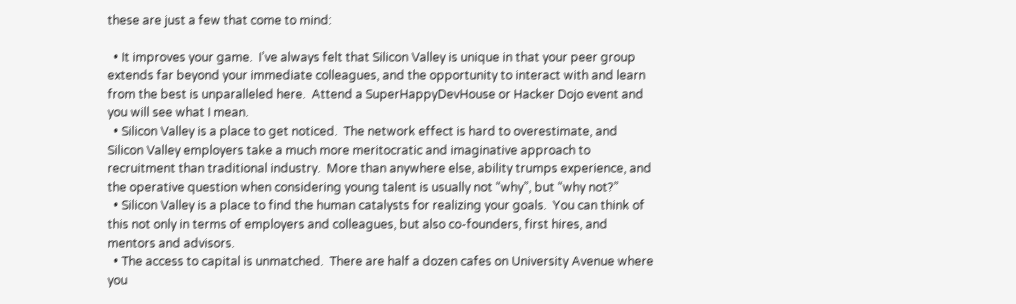these are just a few that come to mind:

  • It improves your game.  I’ve always felt that Silicon Valley is unique in that your peer group extends far beyond your immediate colleagues, and the opportunity to interact with and learn from the best is unparalleled here.  Attend a SuperHappyDevHouse or Hacker Dojo event and you will see what I mean.
  • Silicon Valley is a place to get noticed.  The network effect is hard to overestimate, and Silicon Valley employers take a much more meritocratic and imaginative approach to recruitment than traditional industry.  More than anywhere else, ability trumps experience, and the operative question when considering young talent is usually not “why”, but “why not?”
  • Silicon Valley is a place to find the human catalysts for realizing your goals.  You can think of this not only in terms of employers and colleagues, but also co-founders, first hires, and mentors and advisors.
  • The access to capital is unmatched.  There are half a dozen cafes on University Avenue where you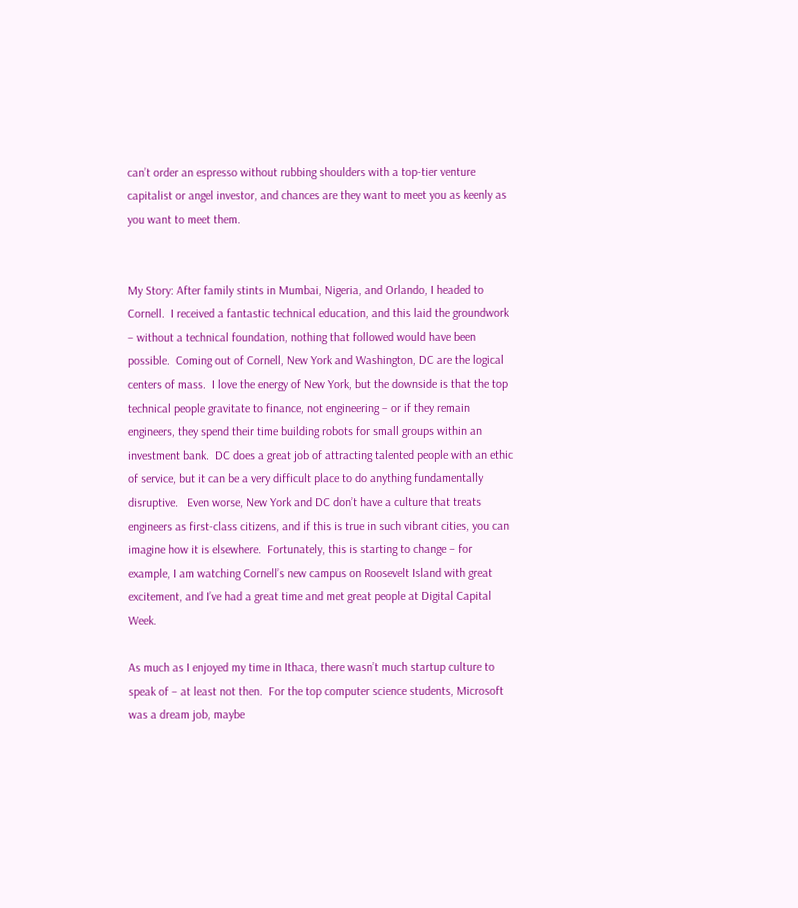can’t order an espresso without rubbing shoulders with a top-tier venture capitalist or angel investor, and chances are they want to meet you as keenly as you want to meet them.


My Story: After family stints in Mumbai, Nigeria, and Orlando, I headed to Cornell.  I received a fantastic technical education, and this laid the groundwork – without a technical foundation, nothing that followed would have been possible.  Coming out of Cornell, New York and Washington, DC are the logical centers of mass.  I love the energy of New York, but the downside is that the top technical people gravitate to finance, not engineering – or if they remain engineers, they spend their time building robots for small groups within an investment bank.  DC does a great job of attracting talented people with an ethic of service, but it can be a very difficult place to do anything fundamentally disruptive.   Even worse, New York and DC don’t have a culture that treats engineers as first-class citizens, and if this is true in such vibrant cities, you can imagine how it is elsewhere.  Fortunately, this is starting to change – for example, I am watching Cornell’s new campus on Roosevelt Island with great excitement, and I’ve had a great time and met great people at Digital Capital Week.

As much as I enjoyed my time in Ithaca, there wasn’t much startup culture to speak of – at least not then.  For the top computer science students, Microsoft was a dream job, maybe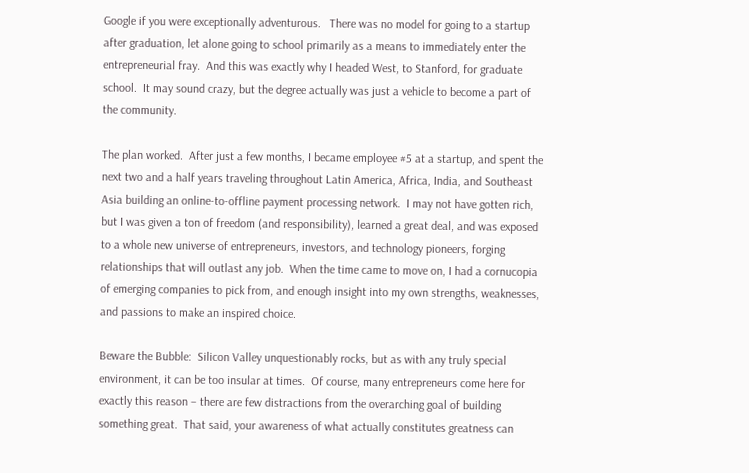Google if you were exceptionally adventurous.   There was no model for going to a startup after graduation, let alone going to school primarily as a means to immediately enter the entrepreneurial fray.  And this was exactly why I headed West, to Stanford, for graduate school.  It may sound crazy, but the degree actually was just a vehicle to become a part of the community.

The plan worked.  After just a few months, I became employee #5 at a startup, and spent the next two and a half years traveling throughout Latin America, Africa, India, and Southeast Asia building an online-to-offline payment processing network.  I may not have gotten rich, but I was given a ton of freedom (and responsibility), learned a great deal, and was exposed to a whole new universe of entrepreneurs, investors, and technology pioneers, forging relationships that will outlast any job.  When the time came to move on, I had a cornucopia of emerging companies to pick from, and enough insight into my own strengths, weaknesses, and passions to make an inspired choice.

Beware the Bubble:  Silicon Valley unquestionably rocks, but as with any truly special environment, it can be too insular at times.  Of course, many entrepreneurs come here for exactly this reason – there are few distractions from the overarching goal of building something great.  That said, your awareness of what actually constitutes greatness can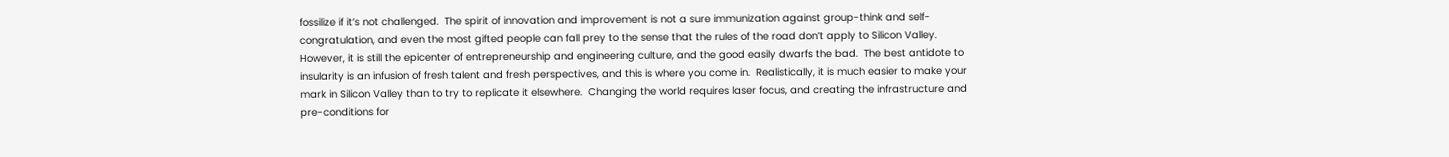fossilize if it’s not challenged.  The spirit of innovation and improvement is not a sure immunization against group-think and self-congratulation, and even the most gifted people can fall prey to the sense that the rules of the road don’t apply to Silicon Valley.  However, it is still the epicenter of entrepreneurship and engineering culture, and the good easily dwarfs the bad.  The best antidote to insularity is an infusion of fresh talent and fresh perspectives, and this is where you come in.  Realistically, it is much easier to make your mark in Silicon Valley than to try to replicate it elsewhere.  Changing the world requires laser focus, and creating the infrastructure and pre-conditions for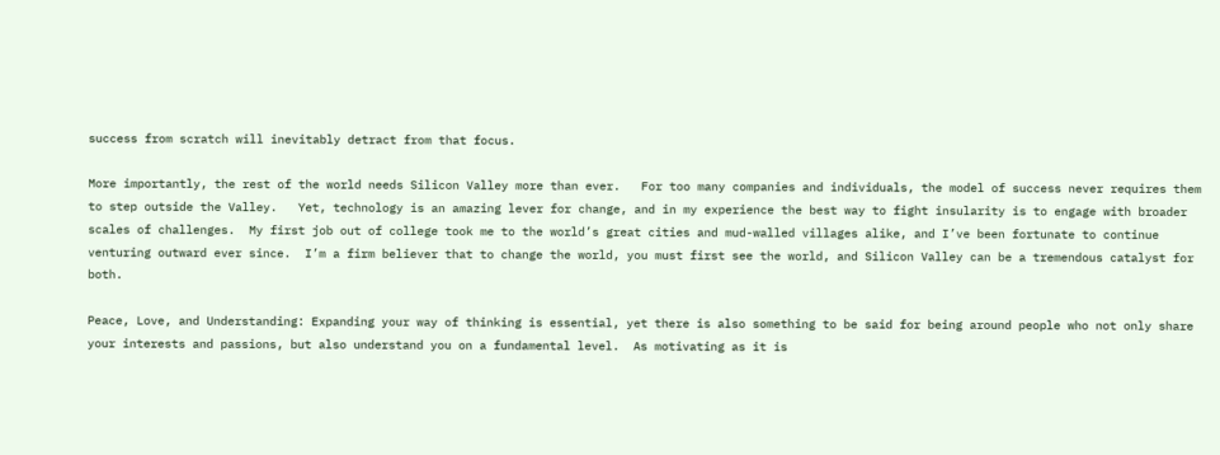success from scratch will inevitably detract from that focus.

More importantly, the rest of the world needs Silicon Valley more than ever.   For too many companies and individuals, the model of success never requires them to step outside the Valley.   Yet, technology is an amazing lever for change, and in my experience the best way to fight insularity is to engage with broader scales of challenges.  My first job out of college took me to the world’s great cities and mud-walled villages alike, and I’ve been fortunate to continue venturing outward ever since.  I’m a firm believer that to change the world, you must first see the world, and Silicon Valley can be a tremendous catalyst for both.

Peace, Love, and Understanding: Expanding your way of thinking is essential, yet there is also something to be said for being around people who not only share your interests and passions, but also understand you on a fundamental level.  As motivating as it is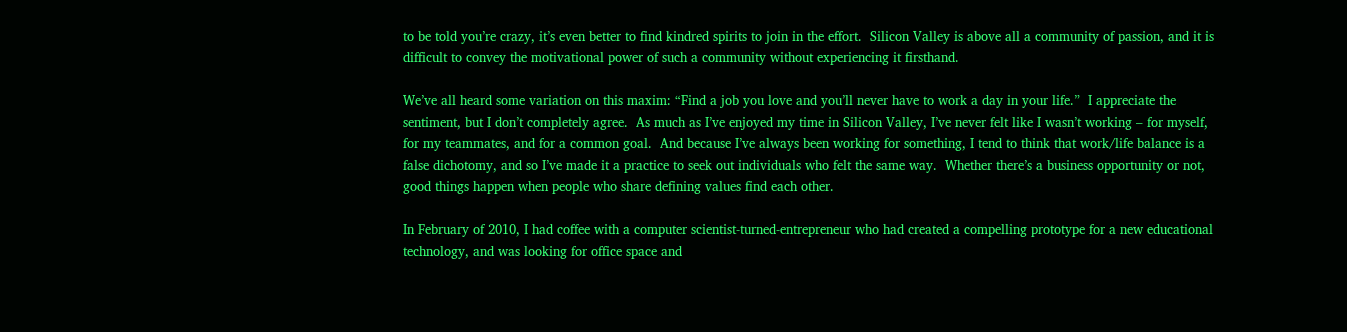to be told you’re crazy, it’s even better to find kindred spirits to join in the effort.  Silicon Valley is above all a community of passion, and it is difficult to convey the motivational power of such a community without experiencing it firsthand.

We’ve all heard some variation on this maxim: “Find a job you love and you’ll never have to work a day in your life.”  I appreciate the sentiment, but I don’t completely agree.  As much as I’ve enjoyed my time in Silicon Valley, I’ve never felt like I wasn’t working – for myself, for my teammates, and for a common goal.  And because I’ve always been working for something, I tend to think that work/life balance is a false dichotomy, and so I’ve made it a practice to seek out individuals who felt the same way.  Whether there’s a business opportunity or not, good things happen when people who share defining values find each other.

In February of 2010, I had coffee with a computer scientist-turned-entrepreneur who had created a compelling prototype for a new educational technology, and was looking for office space and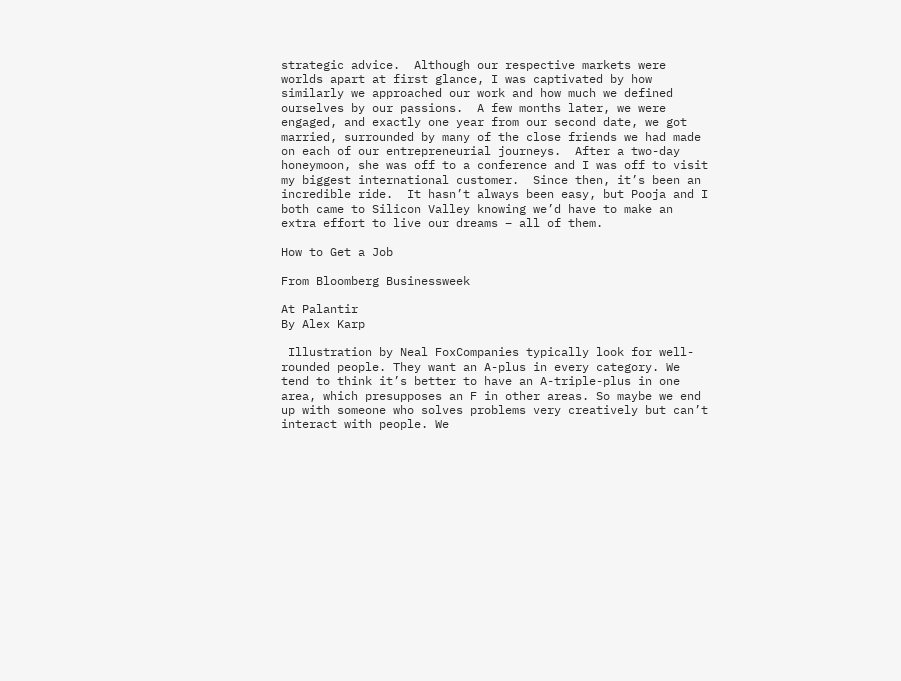strategic advice.  Although our respective markets were worlds apart at first glance, I was captivated by how similarly we approached our work and how much we defined ourselves by our passions.  A few months later, we were engaged, and exactly one year from our second date, we got married, surrounded by many of the close friends we had made on each of our entrepreneurial journeys.  After a two-day honeymoon, she was off to a conference and I was off to visit my biggest international customer.  Since then, it’s been an incredible ride.  It hasn’t always been easy, but Pooja and I both came to Silicon Valley knowing we’d have to make an extra effort to live our dreams – all of them.

How to Get a Job

From Bloomberg Businessweek

At Palantir
By Alex Karp

 Illustration by Neal FoxCompanies typically look for well-rounded people. They want an A-plus in every category. We tend to think it’s better to have an A-triple-plus in one area, which presupposes an F in other areas. So maybe we end up with someone who solves problems very creatively but can’t interact with people. We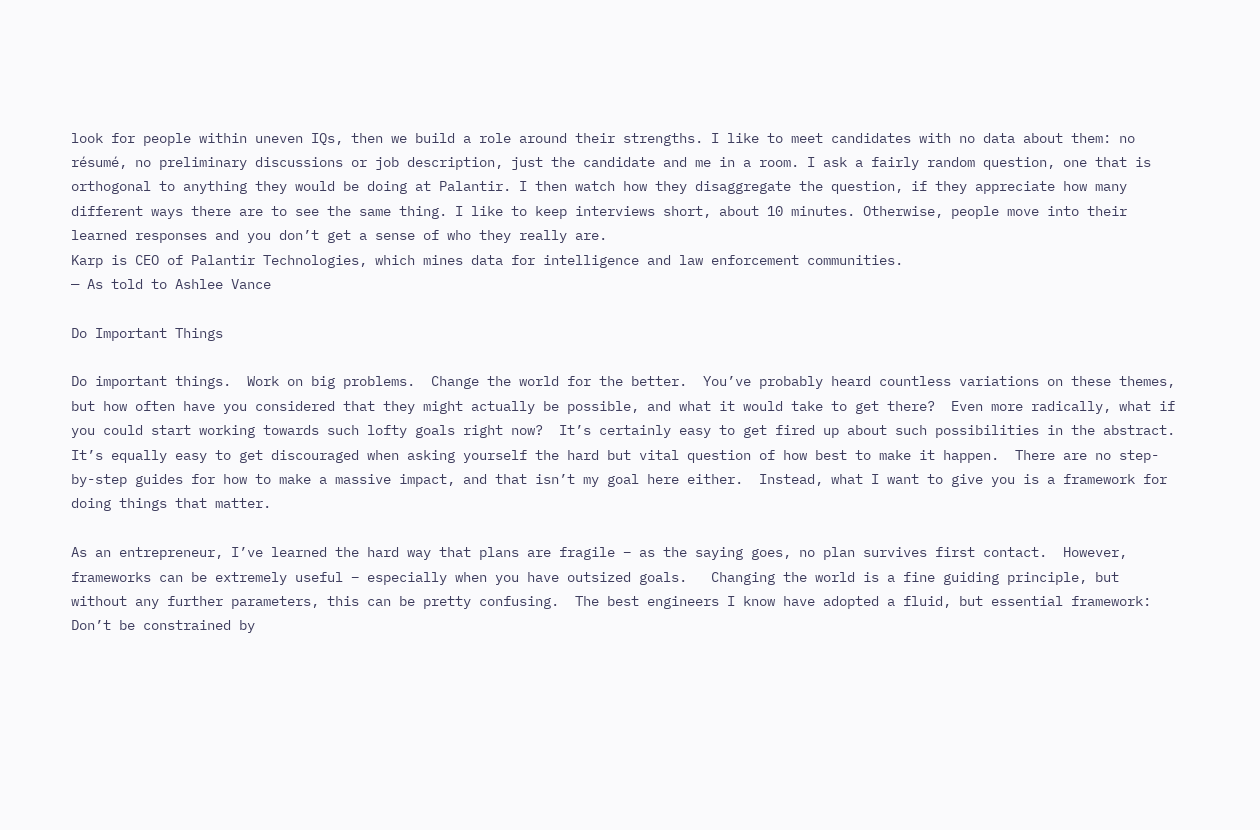look for people within uneven IQs, then we build a role around their strengths. I like to meet candidates with no data about them: no résumé, no preliminary discussions or job description, just the candidate and me in a room. I ask a fairly random question, one that is orthogonal to anything they would be doing at Palantir. I then watch how they disaggregate the question, if they appreciate how many different ways there are to see the same thing. I like to keep interviews short, about 10 minutes. Otherwise, people move into their learned responses and you don’t get a sense of who they really are.
Karp is CEO of Palantir Technologies, which mines data for intelligence and law enforcement communities.
— As told to Ashlee Vance

Do Important Things

Do important things.  Work on big problems.  Change the world for the better.  You’ve probably heard countless variations on these themes, but how often have you considered that they might actually be possible, and what it would take to get there?  Even more radically, what if you could start working towards such lofty goals right now?  It’s certainly easy to get fired up about such possibilities in the abstract.  It’s equally easy to get discouraged when asking yourself the hard but vital question of how best to make it happen.  There are no step-by-step guides for how to make a massive impact, and that isn’t my goal here either.  Instead, what I want to give you is a framework for doing things that matter.

As an entrepreneur, I’ve learned the hard way that plans are fragile – as the saying goes, no plan survives first contact.  However, frameworks can be extremely useful – especially when you have outsized goals.   Changing the world is a fine guiding principle, but without any further parameters, this can be pretty confusing.  The best engineers I know have adopted a fluid, but essential framework: Don’t be constrained by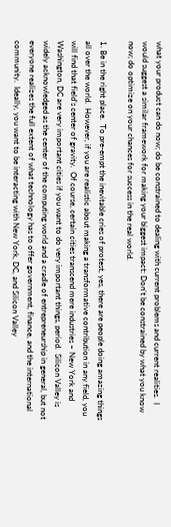what your product can do now; do be constrained to dealing with current problems and current realities.  I would suggest a similar framework for making your biggest impact: Don’t be constrained by what you know now; do optimize on your chances for success in the real world.

1. Be in the right place.  To pre-empt the inevitable cries of protest, yes, there are people doing amazing things all over the world.  However, if you are realistic about making a transformative contribution in any field, you will find that field’s center of gravity.  Of course, certain cities transcend mere industries – New York and Washington, DC are very important cities if you want to do very important things, period.  Silicon Valley is widely acknowledged as the center of the computing world and a cradle of entrepreneurship in general, but not everyone realizes the full extent of what technology has to offer government, finance, and the international community.  Ideally, you want to be interacting with New York, DC, and Silicon Valley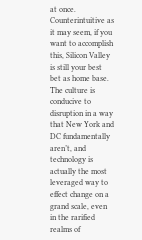at once.  Counterintuitive as it may seem, if you want to accomplish this, Silicon Valley is still your best bet as home base.  The culture is conducive to disruption in a way that New York and DC fundamentally aren’t, and technology is actually the most leveraged way to effect change on a grand scale, even in the rarified realms of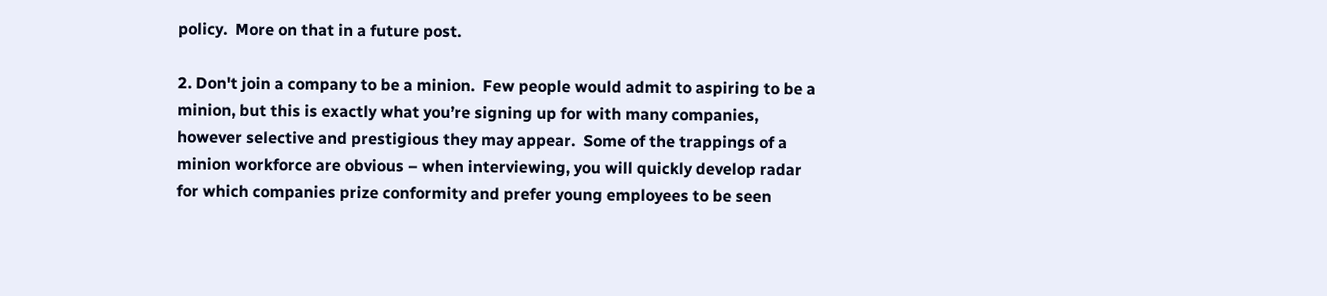policy.  More on that in a future post.

2. Don't join a company to be a minion.  Few people would admit to aspiring to be a minion, but this is exactly what you’re signing up for with many companies, however selective and prestigious they may appear.  Some of the trappings of a minion workforce are obvious – when interviewing, you will quickly develop radar for which companies prize conformity and prefer young employees to be seen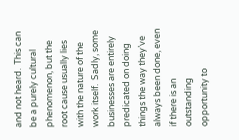and not heard.  This can be a purely cultural phenomenon, but the root cause usually lies with the nature of the work itself.  Sadly, some businesses are entirely predicated on doing things the way they’ve always been done, even if there is an outstanding opportunity to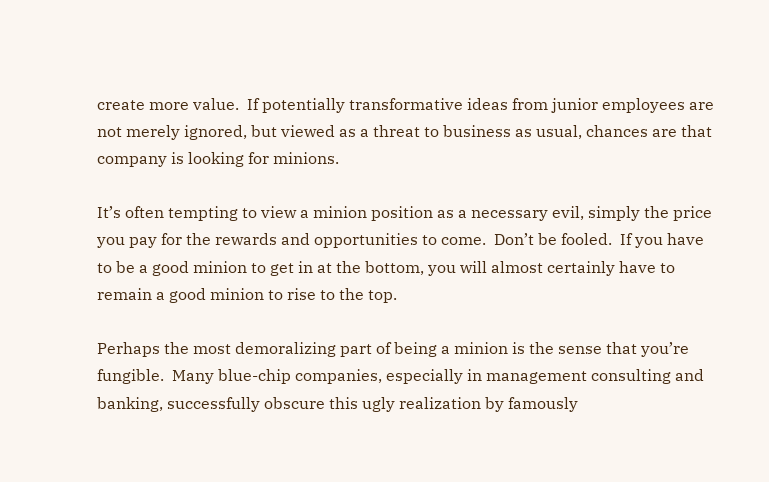create more value.  If potentially transformative ideas from junior employees are not merely ignored, but viewed as a threat to business as usual, chances are that company is looking for minions.

It’s often tempting to view a minion position as a necessary evil, simply the price you pay for the rewards and opportunities to come.  Don’t be fooled.  If you have to be a good minion to get in at the bottom, you will almost certainly have to remain a good minion to rise to the top.

Perhaps the most demoralizing part of being a minion is the sense that you’re fungible.  Many blue-chip companies, especially in management consulting and banking, successfully obscure this ugly realization by famously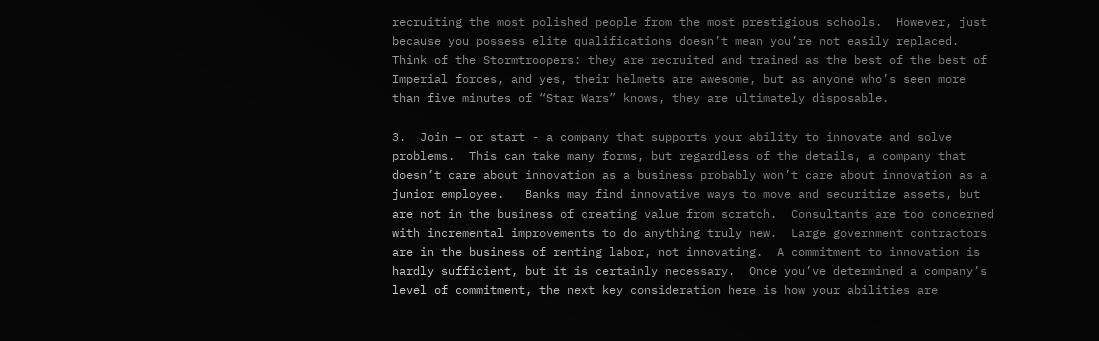recruiting the most polished people from the most prestigious schools.  However, just because you possess elite qualifications doesn’t mean you’re not easily replaced.  Think of the Stormtroopers: they are recruited and trained as the best of the best of Imperial forces, and yes, their helmets are awesome, but as anyone who’s seen more than five minutes of “Star Wars” knows, they are ultimately disposable.

3.  Join – or start - a company that supports your ability to innovate and solve problems.  This can take many forms, but regardless of the details, a company that doesn’t care about innovation as a business probably won’t care about innovation as a junior employee.   Banks may find innovative ways to move and securitize assets, but are not in the business of creating value from scratch.  Consultants are too concerned with incremental improvements to do anything truly new.  Large government contractors are in the business of renting labor, not innovating.  A commitment to innovation is hardly sufficient, but it is certainly necessary.  Once you’ve determined a company’s level of commitment, the next key consideration here is how your abilities are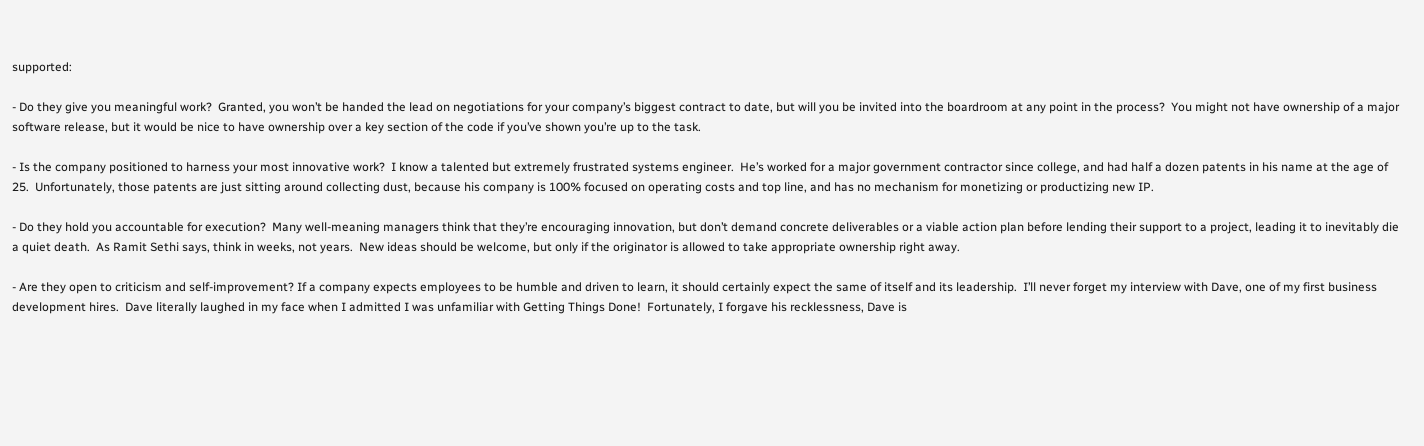supported:

- Do they give you meaningful work?  Granted, you won’t be handed the lead on negotiations for your company’s biggest contract to date, but will you be invited into the boardroom at any point in the process?  You might not have ownership of a major software release, but it would be nice to have ownership over a key section of the code if you’ve shown you’re up to the task.

- Is the company positioned to harness your most innovative work?  I know a talented but extremely frustrated systems engineer.  He’s worked for a major government contractor since college, and had half a dozen patents in his name at the age of 25.  Unfortunately, those patents are just sitting around collecting dust, because his company is 100% focused on operating costs and top line, and has no mechanism for monetizing or productizing new IP.

- Do they hold you accountable for execution?  Many well-meaning managers think that they’re encouraging innovation, but don’t demand concrete deliverables or a viable action plan before lending their support to a project, leading it to inevitably die a quiet death.  As Ramit Sethi says, think in weeks, not years.  New ideas should be welcome, but only if the originator is allowed to take appropriate ownership right away.

- Are they open to criticism and self-improvement? If a company expects employees to be humble and driven to learn, it should certainly expect the same of itself and its leadership.  I’ll never forget my interview with Dave, one of my first business development hires.  Dave literally laughed in my face when I admitted I was unfamiliar with Getting Things Done!  Fortunately, I forgave his recklessness, Dave is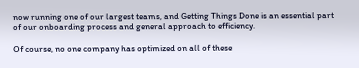now running one of our largest teams, and Getting Things Done is an essential part of our onboarding process and general approach to efficiency.

Of course, no one company has optimized on all of these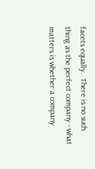facets equally.  There is no such thing as the perfect company - what matters is whether a company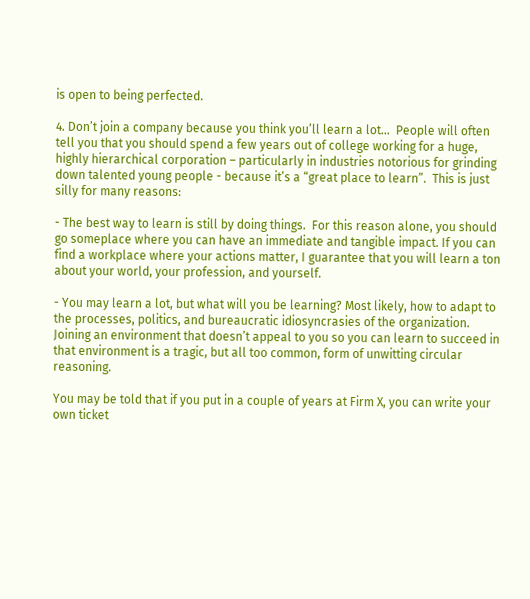is open to being perfected.

4. Don’t join a company because you think you’ll learn a lot...  People will often tell you that you should spend a few years out of college working for a huge, highly hierarchical corporation – particularly in industries notorious for grinding down talented young people - because it’s a “great place to learn”.  This is just silly for many reasons:

- The best way to learn is still by doing things.  For this reason alone, you should go someplace where you can have an immediate and tangible impact. If you can find a workplace where your actions matter, I guarantee that you will learn a ton about your world, your profession, and yourself.

- You may learn a lot, but what will you be learning? Most likely, how to adapt to the processes, politics, and bureaucratic idiosyncrasies of the organization.  Joining an environment that doesn’t appeal to you so you can learn to succeed in that environment is a tragic, but all too common, form of unwitting circular reasoning.

You may be told that if you put in a couple of years at Firm X, you can write your own ticket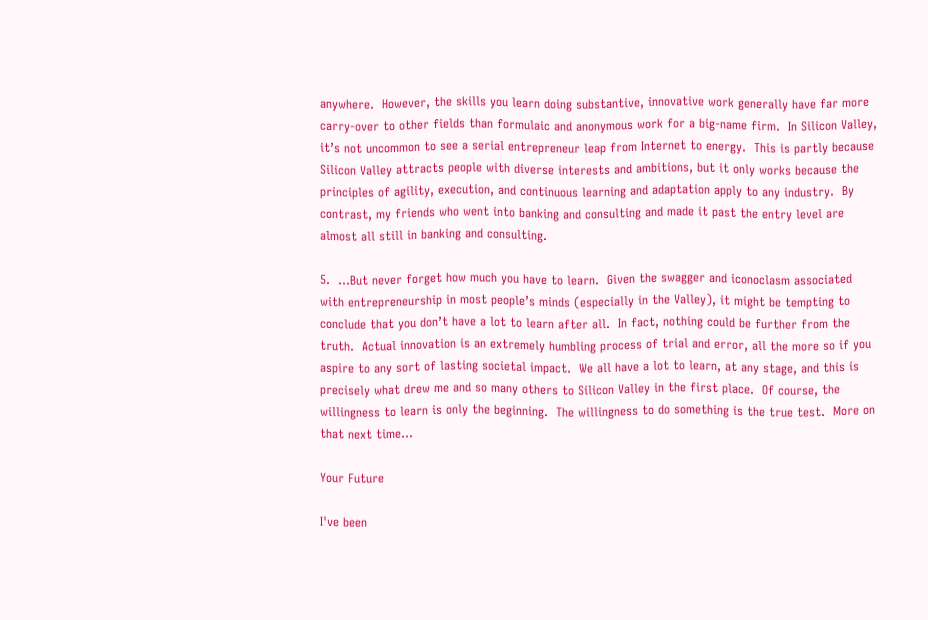anywhere.  However, the skills you learn doing substantive, innovative work generally have far more carry-over to other fields than formulaic and anonymous work for a big-name firm.  In Silicon Valley, it’s not uncommon to see a serial entrepreneur leap from Internet to energy.  This is partly because Silicon Valley attracts people with diverse interests and ambitions, but it only works because the principles of agility, execution, and continuous learning and adaptation apply to any industry.  By contrast, my friends who went into banking and consulting and made it past the entry level are almost all still in banking and consulting.

5.  …But never forget how much you have to learn.  Given the swagger and iconoclasm associated with entrepreneurship in most people’s minds (especially in the Valley), it might be tempting to conclude that you don’t have a lot to learn after all.  In fact, nothing could be further from the truth.  Actual innovation is an extremely humbling process of trial and error, all the more so if you aspire to any sort of lasting societal impact.  We all have a lot to learn, at any stage, and this is precisely what drew me and so many others to Silicon Valley in the first place.  Of course, the willingness to learn is only the beginning.  The willingness to do something is the true test.  More on that next time…

Your Future

I've been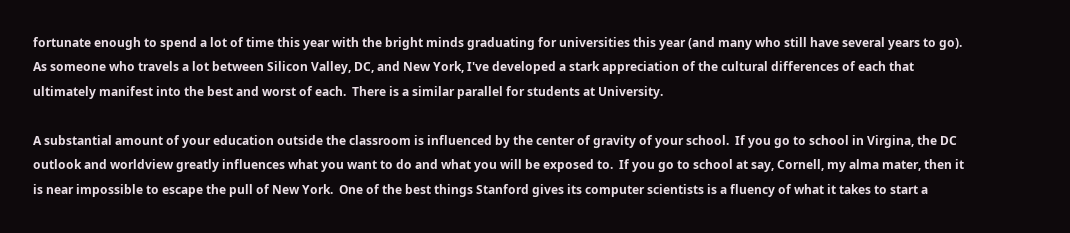fortunate enough to spend a lot of time this year with the bright minds graduating for universities this year (and many who still have several years to go).  As someone who travels a lot between Silicon Valley, DC, and New York, I've developed a stark appreciation of the cultural differences of each that ultimately manifest into the best and worst of each.  There is a similar parallel for students at University.

A substantial amount of your education outside the classroom is influenced by the center of gravity of your school.  If you go to school in Virgina, the DC outlook and worldview greatly influences what you want to do and what you will be exposed to.  If you go to school at say, Cornell, my alma mater, then it is near impossible to escape the pull of New York.  One of the best things Stanford gives its computer scientists is a fluency of what it takes to start a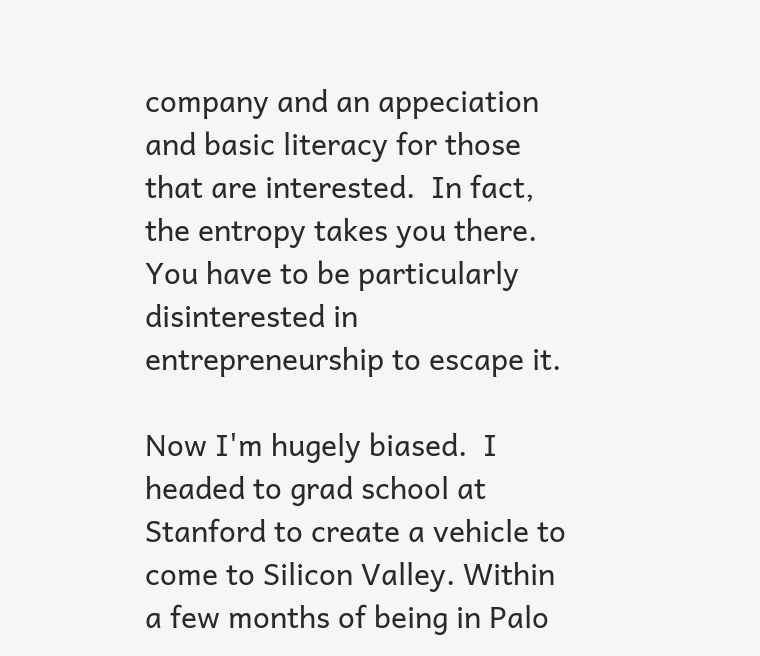company and an appeciation and basic literacy for those that are interested.  In fact, the entropy takes you there.  You have to be particularly disinterested in entrepreneurship to escape it.

Now I'm hugely biased.  I headed to grad school at Stanford to create a vehicle to come to Silicon Valley. Within a few months of being in Palo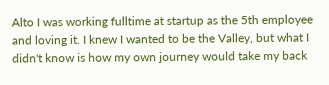Alto I was working fulltime at startup as the 5th employee and loving it. I knew I wanted to be the Valley, but what I didn't know is how my own journey would take my back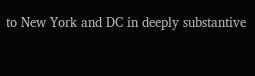to New York and DC in deeply substantive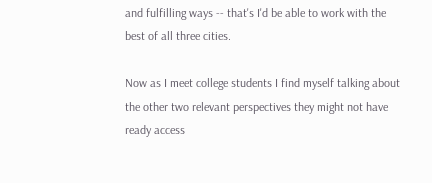and fulfilling ways -- that's I'd be able to work with the best of all three cities.

Now as I meet college students I find myself talking about the other two relevant perspectives they might not have ready access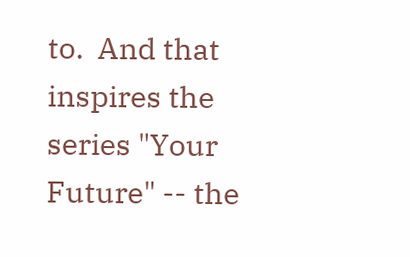to.  And that inspires the series "Your Future" -- the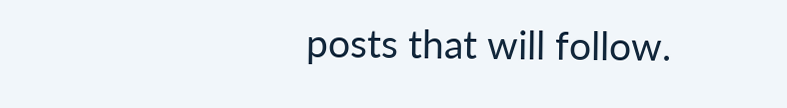posts that will follow.